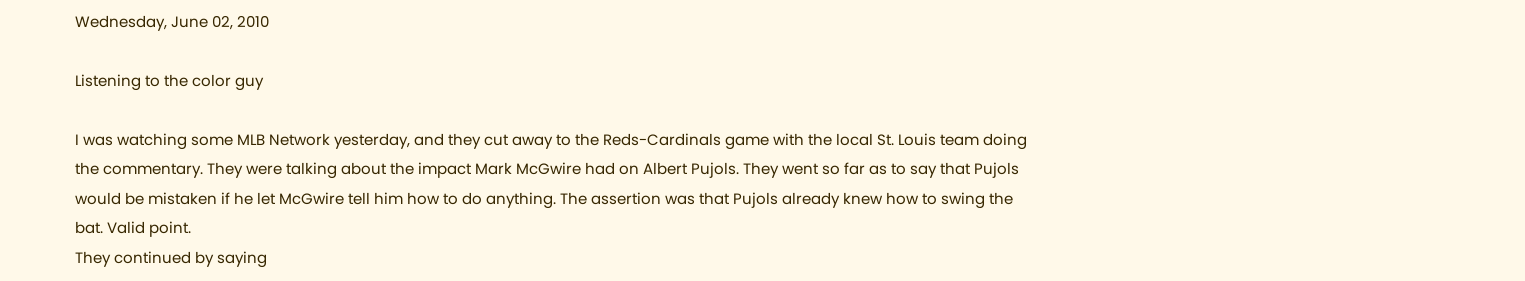Wednesday, June 02, 2010

Listening to the color guy

I was watching some MLB Network yesterday, and they cut away to the Reds-Cardinals game with the local St. Louis team doing the commentary. They were talking about the impact Mark McGwire had on Albert Pujols. They went so far as to say that Pujols would be mistaken if he let McGwire tell him how to do anything. The assertion was that Pujols already knew how to swing the bat. Valid point.
They continued by saying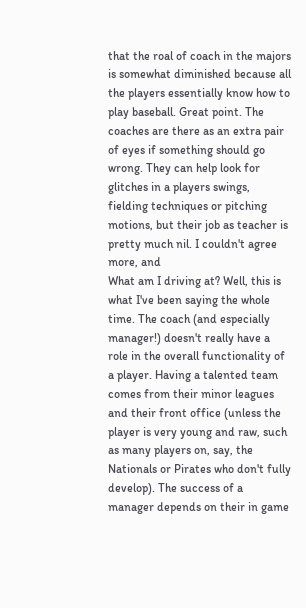that the roal of coach in the majors is somewhat diminished because all the players essentially know how to play baseball. Great point. The coaches are there as an extra pair of eyes if something should go wrong. They can help look for glitches in a players swings, fielding techniques or pitching motions, but their job as teacher is pretty much nil. I couldn't agree more, and
What am I driving at? Well, this is what I've been saying the whole time. The coach (and especially manager!) doesn't really have a role in the overall functionality of a player. Having a talented team comes from their minor leagues and their front office (unless the player is very young and raw, such as many players on, say, the Nationals or Pirates who don't fully develop). The success of a manager depends on their in game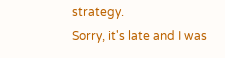strategy.
Sorry, it's late and I was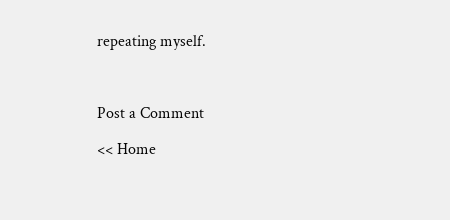repeating myself.



Post a Comment

<< Home